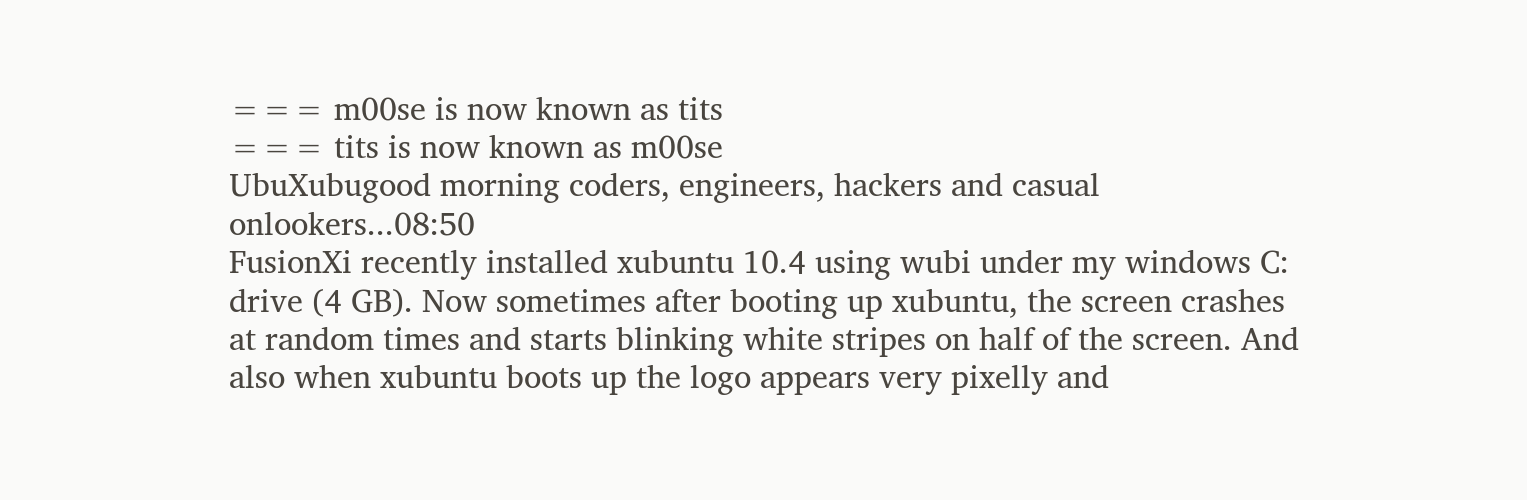=== m00se is now known as tits
=== tits is now known as m00se
UbuXubugood morning coders, engineers, hackers and casual onlookers...08:50
FusionXi recently installed xubuntu 10.4 using wubi under my windows C: drive (4 GB). Now sometimes after booting up xubuntu, the screen crashes at random times and starts blinking white stripes on half of the screen. And also when xubuntu boots up the logo appears very pixelly and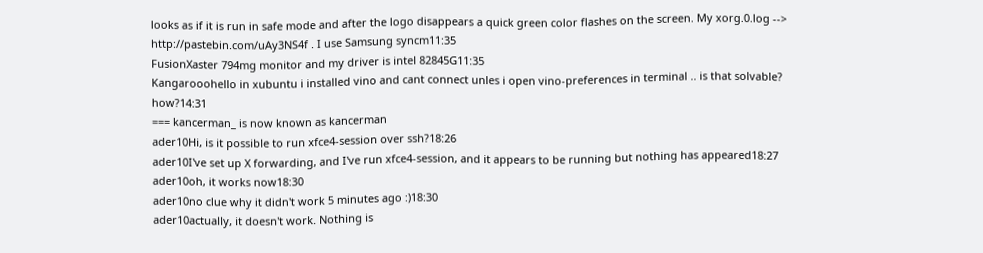looks as if it is run in safe mode and after the logo disappears a quick green color flashes on the screen. My xorg.0.log --> http://pastebin.com/uAy3NS4f . I use Samsung syncm11:35
FusionXaster 794mg monitor and my driver is intel 82845G11:35
Kangarooohello in xubuntu i installed vino and cant connect unles i open vino-preferences in terminal .. is that solvable? how?14:31
=== kancerman_ is now known as kancerman
ader10Hi, is it possible to run xfce4-session over ssh?18:26
ader10I've set up X forwarding, and I've run xfce4-session, and it appears to be running but nothing has appeared18:27
ader10oh, it works now18:30
ader10no clue why it didn't work 5 minutes ago :)18:30
ader10actually, it doesn't work. Nothing is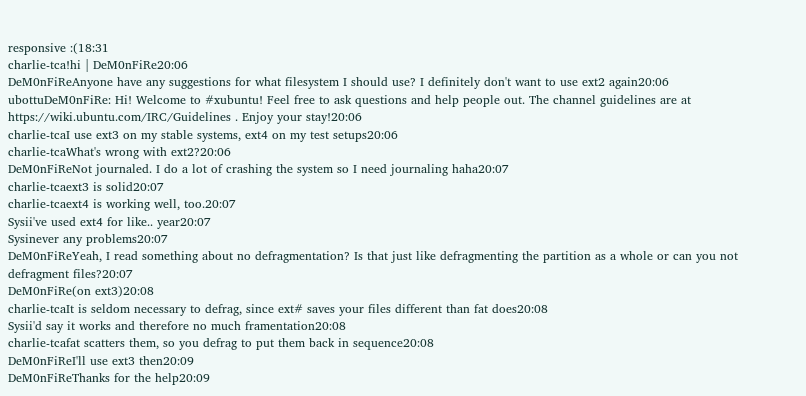responsive :(18:31
charlie-tca!hi | DeM0nFiRe20:06
DeM0nFiReAnyone have any suggestions for what filesystem I should use? I definitely don't want to use ext2 again20:06
ubottuDeM0nFiRe: Hi! Welcome to #xubuntu! Feel free to ask questions and help people out. The channel guidelines are at https://wiki.ubuntu.com/IRC/Guidelines . Enjoy your stay!20:06
charlie-tcaI use ext3 on my stable systems, ext4 on my test setups20:06
charlie-tcaWhat's wrong with ext2?20:06
DeM0nFiReNot journaled. I do a lot of crashing the system so I need journaling haha20:07
charlie-tcaext3 is solid20:07
charlie-tcaext4 is working well, too.20:07
Sysii've used ext4 for like.. year20:07
Sysinever any problems20:07
DeM0nFiReYeah, I read something about no defragmentation? Is that just like defragmenting the partition as a whole or can you not defragment files?20:07
DeM0nFiRe(on ext3)20:08
charlie-tcaIt is seldom necessary to defrag, since ext# saves your files different than fat does20:08
Sysii'd say it works and therefore no much framentation20:08
charlie-tcafat scatters them, so you defrag to put them back in sequence20:08
DeM0nFiReI'll use ext3 then20:09
DeM0nFiReThanks for the help20:09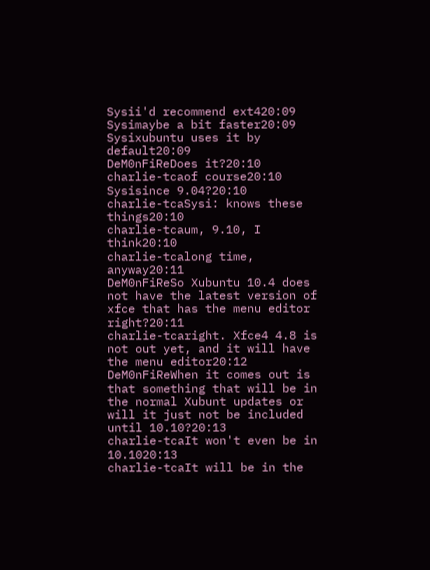Sysii'd recommend ext420:09
Sysimaybe a bit faster20:09
Sysixubuntu uses it by default20:09
DeM0nFiReDoes it?20:10
charlie-tcaof course20:10
Sysisince 9.04?20:10
charlie-tcaSysi: knows these things20:10
charlie-tcaum, 9.10, I think20:10
charlie-tcalong time, anyway20:11
DeM0nFiReSo Xubuntu 10.4 does not have the latest version of xfce that has the menu editor right?20:11
charlie-tcaright. Xfce4 4.8 is not out yet, and it will have the menu editor20:12
DeM0nFiReWhen it comes out is that something that will be in the normal Xubunt updates or will it just not be included until 10.10?20:13
charlie-tcaIt won't even be in 10.1020:13
charlie-tcaIt will be in the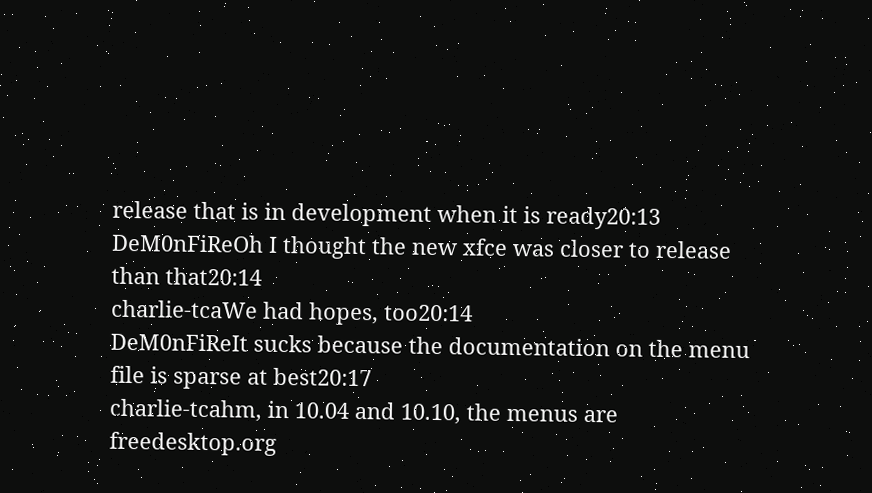release that is in development when it is ready20:13
DeM0nFiReOh I thought the new xfce was closer to release than that20:14
charlie-tcaWe had hopes, too20:14
DeM0nFiReIt sucks because the documentation on the menu file is sparse at best20:17
charlie-tcahm, in 10.04 and 10.10, the menus are freedesktop.org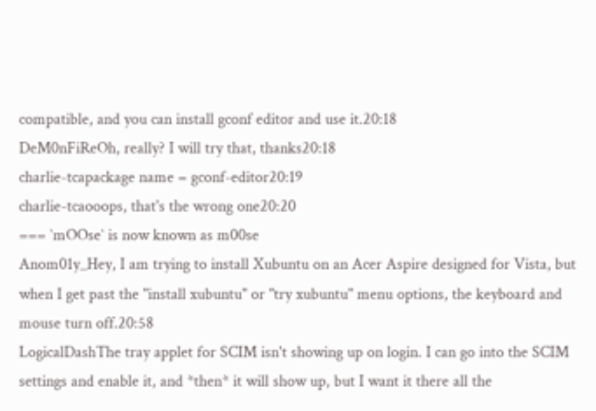compatible, and you can install gconf editor and use it.20:18
DeM0nFiReOh, really? I will try that, thanks20:18
charlie-tcapackage name = gconf-editor20:19
charlie-tcaooops, that's the wrong one20:20
=== `mOOse` is now known as m00se
Anom01y_Hey, I am trying to install Xubuntu on an Acer Aspire designed for Vista, but when I get past the "install xubuntu" or "try xubuntu" menu options, the keyboard and mouse turn off.20:58
LogicalDashThe tray applet for SCIM isn't showing up on login. I can go into the SCIM settings and enable it, and *then* it will show up, but I want it there all the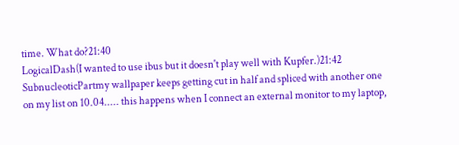time. What do?21:40
LogicalDash(I wanted to use ibus but it doesn't play well with Kupfer.)21:42
SubnucleoticPartmy wallpaper keeps getting cut in half and spliced with another one on my list on 10.04..... this happens when I connect an external monitor to my laptop,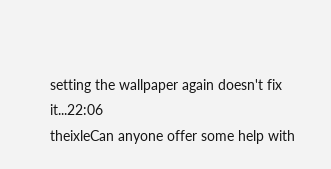setting the wallpaper again doesn't fix it...22:06
theixleCan anyone offer some help with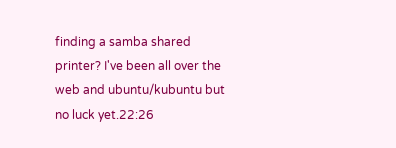finding a samba shared printer? I've been all over the web and ubuntu/kubuntu but no luck yet.22:26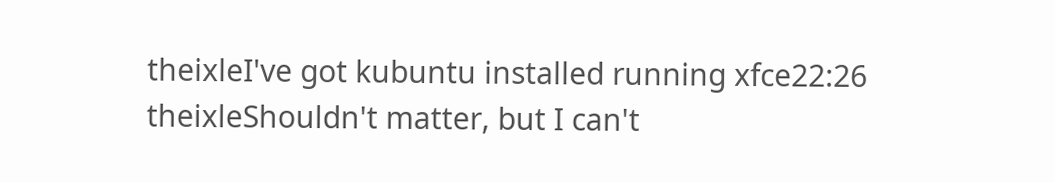theixleI've got kubuntu installed running xfce22:26
theixleShouldn't matter, but I can't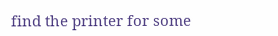find the printer for some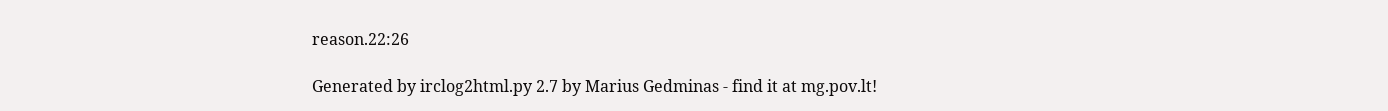reason.22:26

Generated by irclog2html.py 2.7 by Marius Gedminas - find it at mg.pov.lt!